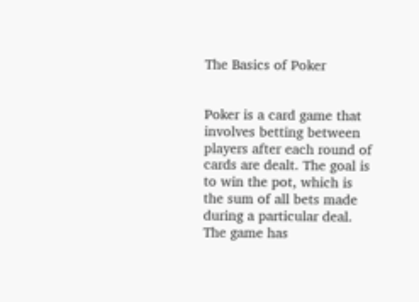The Basics of Poker


Poker is a card game that involves betting between players after each round of cards are dealt. The goal is to win the pot, which is the sum of all bets made during a particular deal. The game has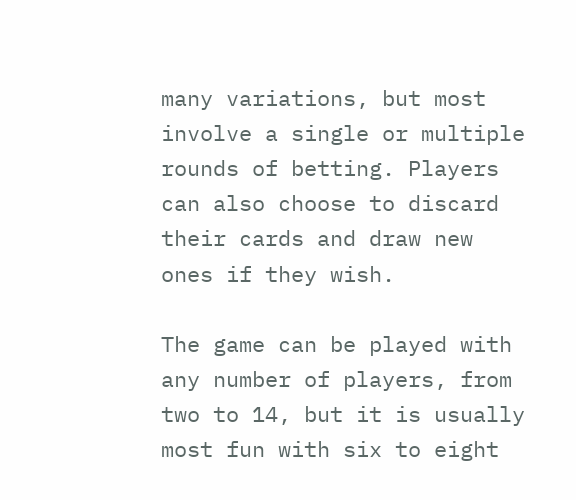many variations, but most involve a single or multiple rounds of betting. Players can also choose to discard their cards and draw new ones if they wish.

The game can be played with any number of players, from two to 14, but it is usually most fun with six to eight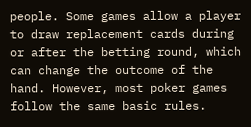people. Some games allow a player to draw replacement cards during or after the betting round, which can change the outcome of the hand. However, most poker games follow the same basic rules.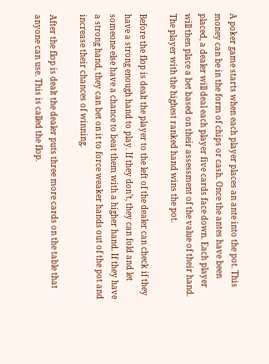A poker game starts when each player places an ante into the pot. This money can be in the form of chips or cash. Once the antes have been placed, a dealer will deal each player five cards face down. Each player will then place a bet based on their assessment of the value of their hand. The player with the highest ranked hand wins the pot.

Before the flop is dealt the player to the left of the dealer can check if they have a strong enough hand to play. If they don’t, they can fold and let someone else have a chance to beat them with a higher hand. If they have a strong hand, they can bet on it to force weaker hands out of the pot and increase their chances of winning.

After the flop is dealt the dealer puts three more cards on the table that anyone can use. This is called the flop.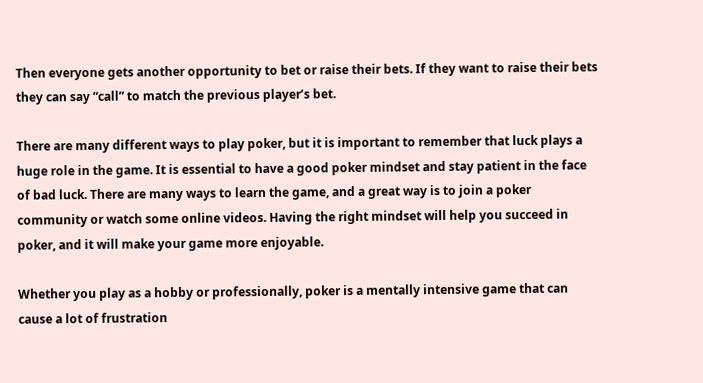Then everyone gets another opportunity to bet or raise their bets. If they want to raise their bets they can say “call” to match the previous player’s bet.

There are many different ways to play poker, but it is important to remember that luck plays a huge role in the game. It is essential to have a good poker mindset and stay patient in the face of bad luck. There are many ways to learn the game, and a great way is to join a poker community or watch some online videos. Having the right mindset will help you succeed in poker, and it will make your game more enjoyable.

Whether you play as a hobby or professionally, poker is a mentally intensive game that can cause a lot of frustration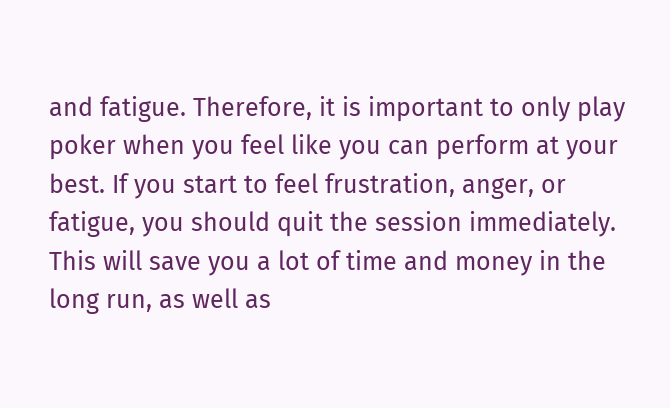and fatigue. Therefore, it is important to only play poker when you feel like you can perform at your best. If you start to feel frustration, anger, or fatigue, you should quit the session immediately. This will save you a lot of time and money in the long run, as well as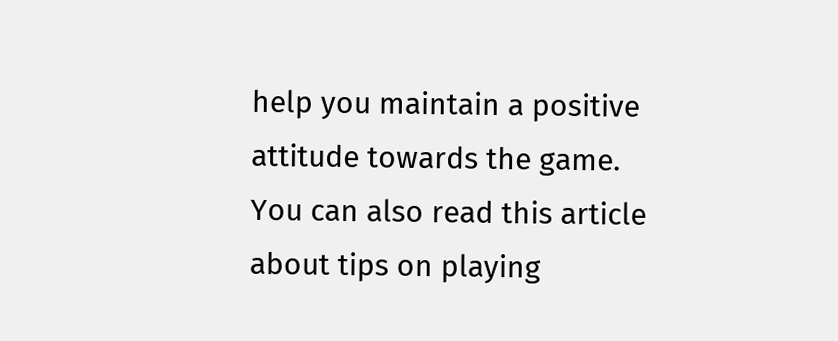help you maintain a positive attitude towards the game. You can also read this article about tips on playing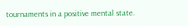tournaments in a positive mental state.